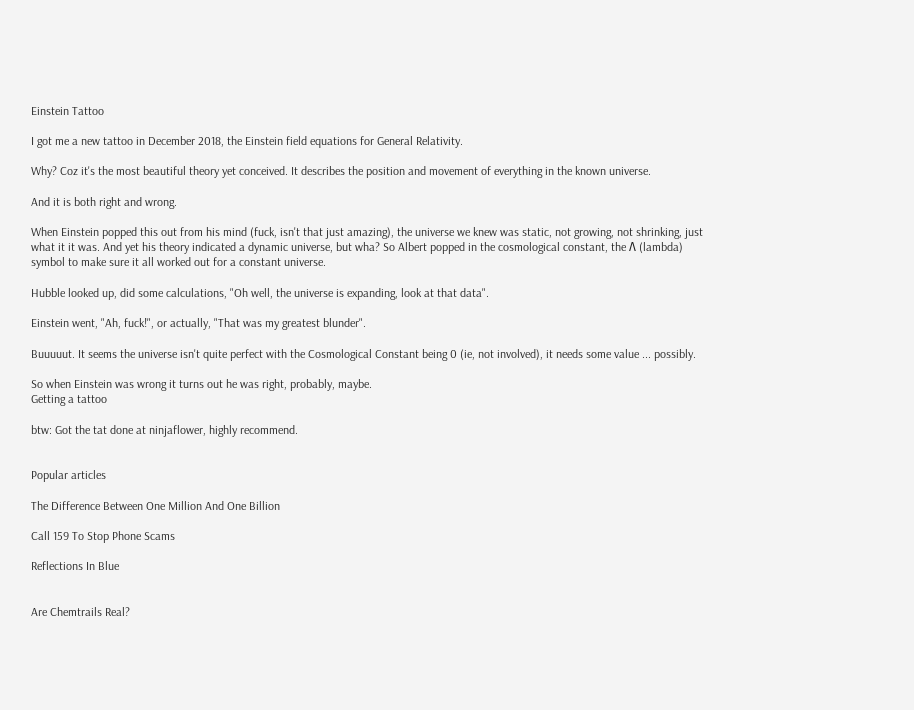Einstein Tattoo

I got me a new tattoo in December 2018, the Einstein field equations for General Relativity.

Why? Coz it's the most beautiful theory yet conceived. It describes the position and movement of everything in the known universe.

And it is both right and wrong.

When Einstein popped this out from his mind (fuck, isn't that just amazing), the universe we knew was static, not growing, not shrinking, just what it it was. And yet his theory indicated a dynamic universe, but wha? So Albert popped in the cosmological constant, the Λ (lambda) symbol to make sure it all worked out for a constant universe.

Hubble looked up, did some calculations, "Oh well, the universe is expanding, look at that data".

Einstein went, "Ah, fuck!", or actually, "That was my greatest blunder".

Buuuuut. It seems the universe isn't quite perfect with the Cosmological Constant being 0 (ie, not involved), it needs some value ... possibly.

So when Einstein was wrong it turns out he was right, probably, maybe.
Getting a tattoo

btw: Got the tat done at ninjaflower, highly recommend.


Popular articles

The Difference Between One Million And One Billion

Call 159 To Stop Phone Scams

Reflections In Blue


Are Chemtrails Real?